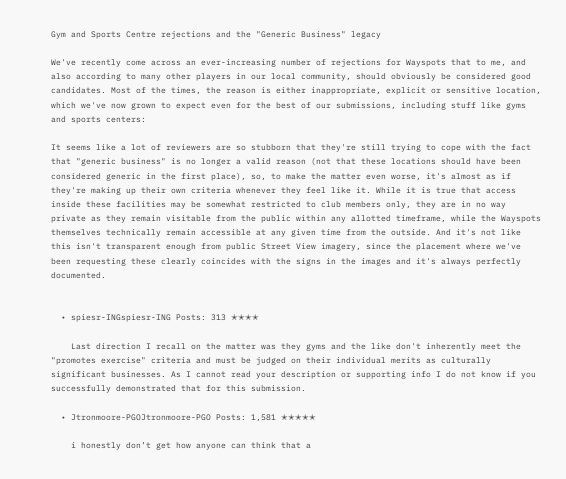Gym and Sports Centre rejections and the "Generic Business" legacy

We've recently come across an ever-increasing number of rejections for Wayspots that to me, and also according to many other players in our local community, should obviously be considered good candidates. Most of the times, the reason is either inappropriate, explicit or sensitive location, which we've now grown to expect even for the best of our submissions, including stuff like gyms and sports centers:

It seems like a lot of reviewers are so stubborn that they're still trying to cope with the fact that "generic business" is no longer a valid reason (not that these locations should have been considered generic in the first place), so, to make the matter even worse, it's almost as if they're making up their own criteria whenever they feel like it. While it is true that access inside these facilities may be somewhat restricted to club members only, they are in no way private as they remain visitable from the public within any allotted timeframe, while the Wayspots themselves technically remain accessible at any given time from the outside. And it's not like this isn't transparent enough from public Street View imagery, since the placement where we've been requesting these clearly coincides with the signs in the images and it's always perfectly documented.


  • spiesr-INGspiesr-ING Posts: 313 ✭✭✭✭

    Last direction I recall on the matter was they gyms and the like don't inherently meet the "promotes exercise" criteria and must be judged on their individual merits as culturally significant businesses. As I cannot read your description or supporting info I do not know if you successfully demonstrated that for this submission.

  • Jtronmoore-PGOJtronmoore-PGO Posts: 1,581 ✭✭✭✭✭

    i honestly don’t get how anyone can think that a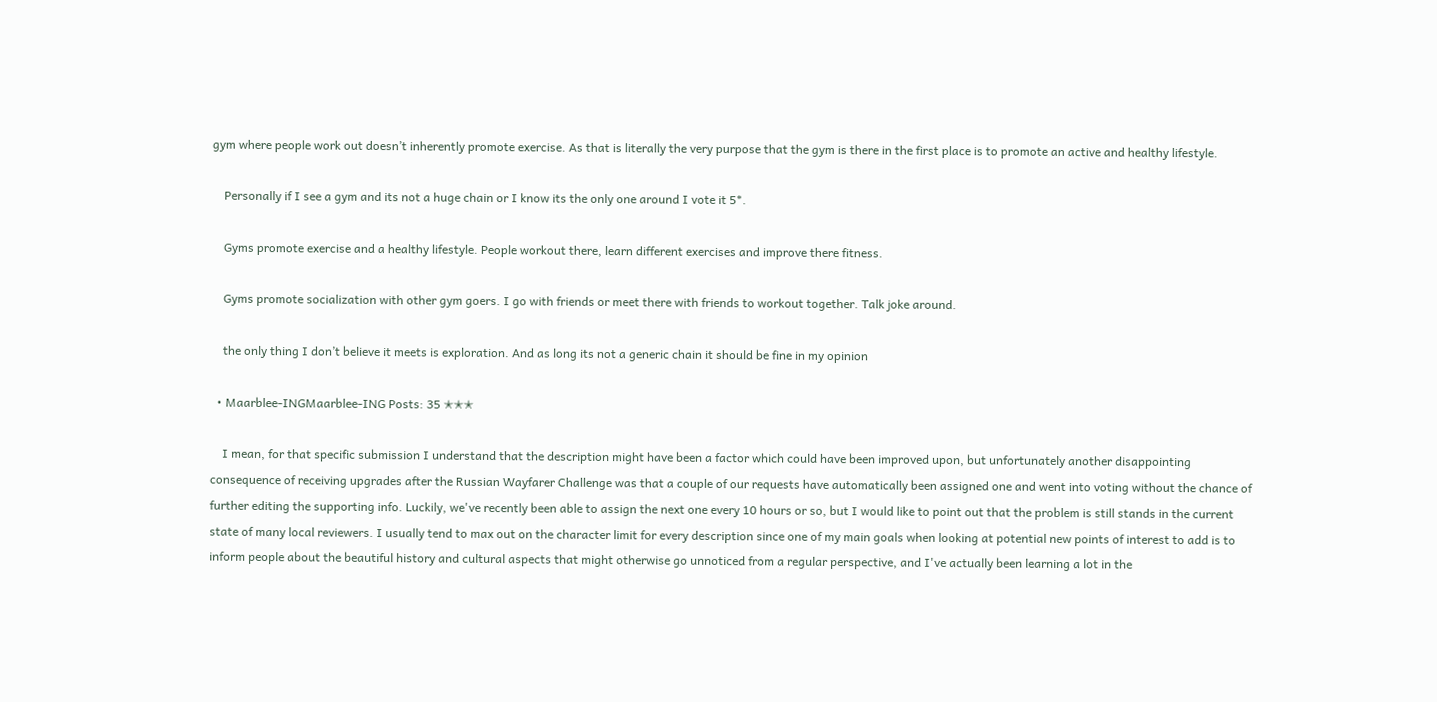gym where people work out doesn’t inherently promote exercise. As that is literally the very purpose that the gym is there in the first place is to promote an active and healthy lifestyle.

    Personally if I see a gym and its not a huge chain or I know its the only one around I vote it 5*.

    Gyms promote exercise and a healthy lifestyle. People workout there, learn different exercises and improve there fitness.

    Gyms promote socialization with other gym goers. I go with friends or meet there with friends to workout together. Talk joke around.

    the only thing I don’t believe it meets is exploration. And as long its not a generic chain it should be fine in my opinion

  • Maarblee-INGMaarblee-ING Posts: 35 ✭✭✭

    I mean, for that specific submission I understand that the description might have been a factor which could have been improved upon, but unfortunately another disappointing consequence of receiving upgrades after the Russian Wayfarer Challenge was that a couple of our requests have automatically been assigned one and went into voting without the chance of further editing the supporting info. Luckily, we've recently been able to assign the next one every 10 hours or so, but I would like to point out that the problem is still stands in the current state of many local reviewers. I usually tend to max out on the character limit for every description since one of my main goals when looking at potential new points of interest to add is to inform people about the beautiful history and cultural aspects that might otherwise go unnoticed from a regular perspective, and I've actually been learning a lot in the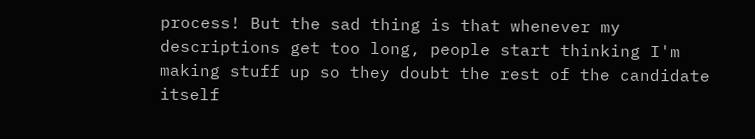process! But the sad thing is that whenever my descriptions get too long, people start thinking I'm making stuff up so they doubt the rest of the candidate itself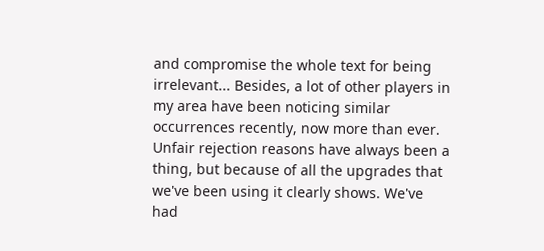and compromise the whole text for being irrelevant... Besides, a lot of other players in my area have been noticing similar occurrences recently, now more than ever. Unfair rejection reasons have always been a thing, but because of all the upgrades that we've been using it clearly shows. We've had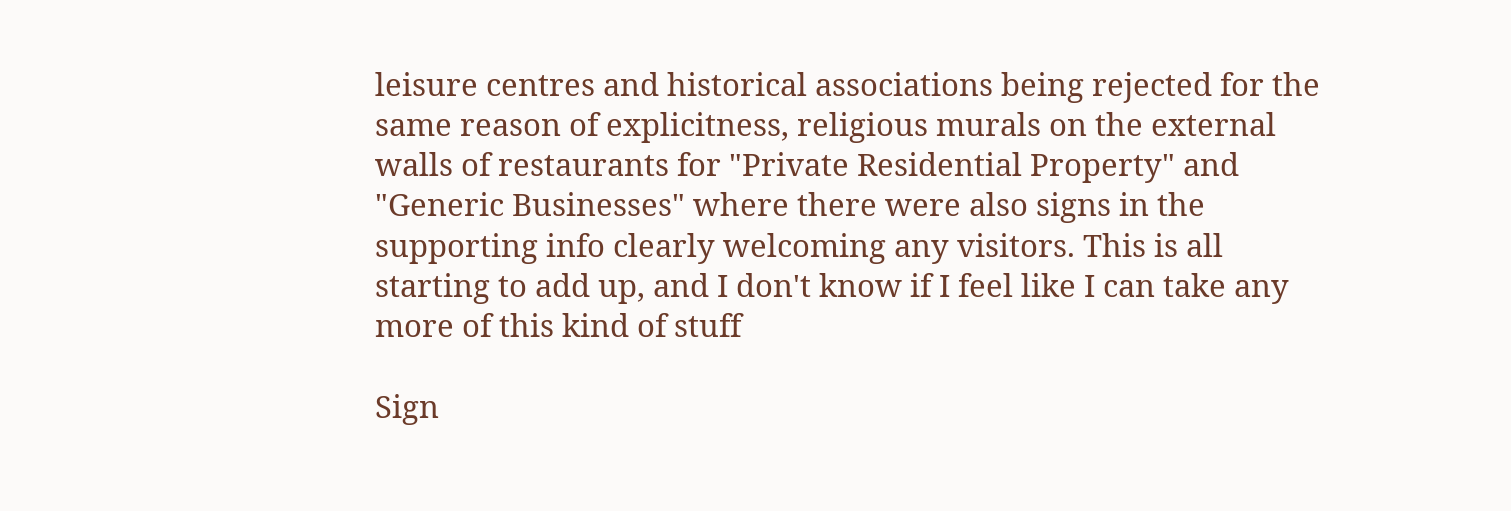leisure centres and historical associations being rejected for the same reason of explicitness, religious murals on the external walls of restaurants for "Private Residential Property" and "Generic Businesses" where there were also signs in the supporting info clearly welcoming any visitors. This is all starting to add up, and I don't know if I feel like I can take any more of this kind of stuff

Sign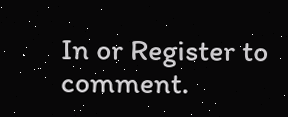In or Register to comment.